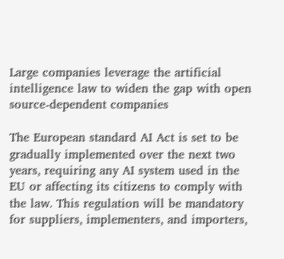Large companies leverage the artificial intelligence law to widen the gap with open source-dependent companies

The European standard AI Act is set to be gradually implemented over the next two years, requiring any AI system used in the EU or affecting its citizens to comply with the law. This regulation will be mandatory for suppliers, implementers, and importers,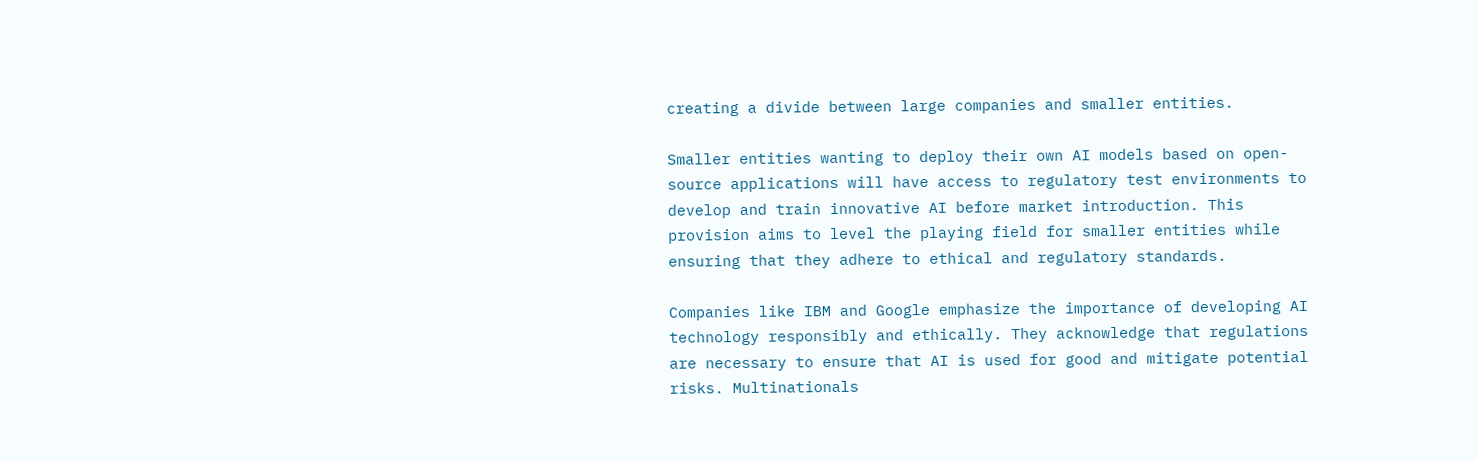creating a divide between large companies and smaller entities.

Smaller entities wanting to deploy their own AI models based on open-source applications will have access to regulatory test environments to develop and train innovative AI before market introduction. This provision aims to level the playing field for smaller entities while ensuring that they adhere to ethical and regulatory standards.

Companies like IBM and Google emphasize the importance of developing AI technology responsibly and ethically. They acknowledge that regulations are necessary to ensure that AI is used for good and mitigate potential risks. Multinationals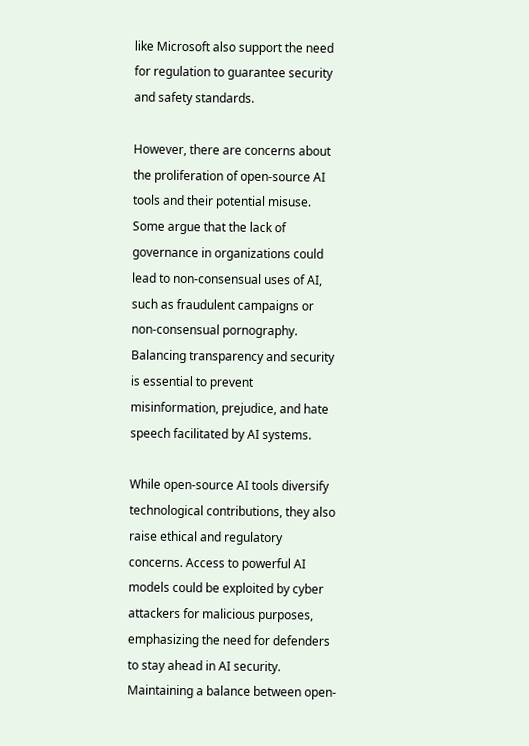like Microsoft also support the need for regulation to guarantee security and safety standards.

However, there are concerns about the proliferation of open-source AI tools and their potential misuse. Some argue that the lack of governance in organizations could lead to non-consensual uses of AI, such as fraudulent campaigns or non-consensual pornography. Balancing transparency and security is essential to prevent misinformation, prejudice, and hate speech facilitated by AI systems.

While open-source AI tools diversify technological contributions, they also raise ethical and regulatory concerns. Access to powerful AI models could be exploited by cyber attackers for malicious purposes, emphasizing the need for defenders to stay ahead in AI security. Maintaining a balance between open-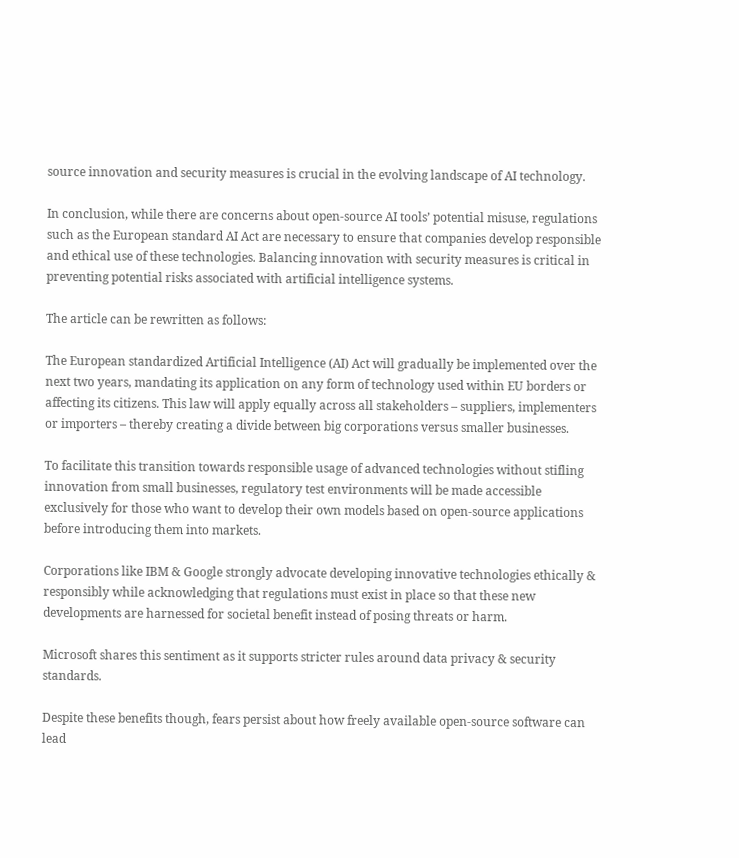source innovation and security measures is crucial in the evolving landscape of AI technology.

In conclusion, while there are concerns about open-source AI tools’ potential misuse, regulations such as the European standard AI Act are necessary to ensure that companies develop responsible and ethical use of these technologies. Balancing innovation with security measures is critical in preventing potential risks associated with artificial intelligence systems.

The article can be rewritten as follows:

The European standardized Artificial Intelligence (AI) Act will gradually be implemented over the next two years, mandating its application on any form of technology used within EU borders or affecting its citizens. This law will apply equally across all stakeholders – suppliers, implementers or importers – thereby creating a divide between big corporations versus smaller businesses.

To facilitate this transition towards responsible usage of advanced technologies without stifling innovation from small businesses, regulatory test environments will be made accessible exclusively for those who want to develop their own models based on open-source applications before introducing them into markets.

Corporations like IBM & Google strongly advocate developing innovative technologies ethically & responsibly while acknowledging that regulations must exist in place so that these new developments are harnessed for societal benefit instead of posing threats or harm.

Microsoft shares this sentiment as it supports stricter rules around data privacy & security standards.

Despite these benefits though, fears persist about how freely available open-source software can lead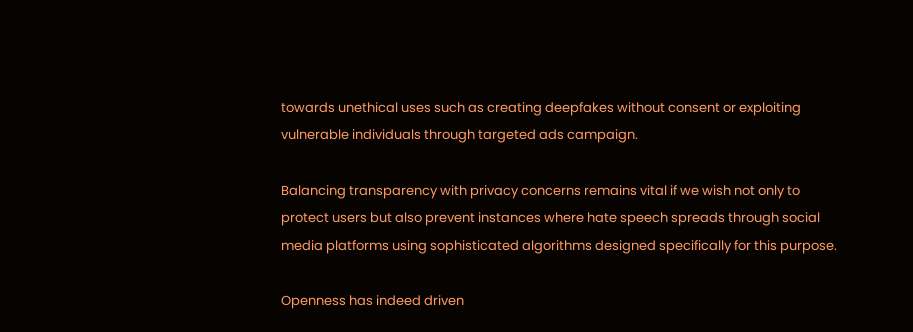towards unethical uses such as creating deepfakes without consent or exploiting vulnerable individuals through targeted ads campaign.

Balancing transparency with privacy concerns remains vital if we wish not only to protect users but also prevent instances where hate speech spreads through social media platforms using sophisticated algorithms designed specifically for this purpose.

Openness has indeed driven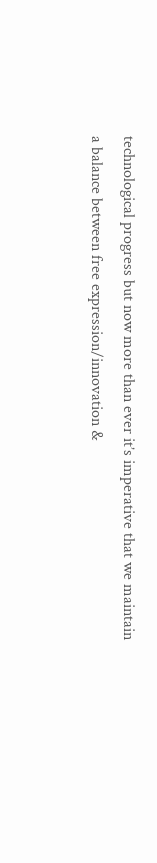technological progress but now more than ever it’s imperative that we maintain a balance between free expression/innovation &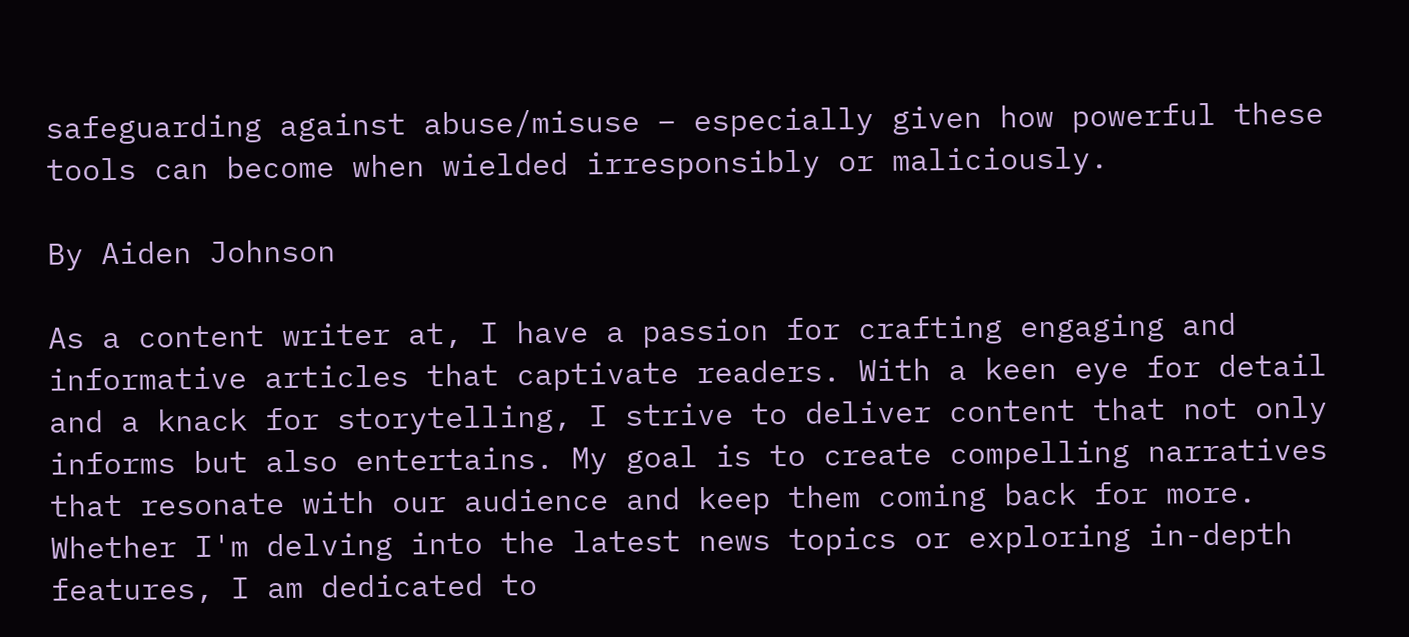safeguarding against abuse/misuse – especially given how powerful these tools can become when wielded irresponsibly or maliciously.

By Aiden Johnson

As a content writer at, I have a passion for crafting engaging and informative articles that captivate readers. With a keen eye for detail and a knack for storytelling, I strive to deliver content that not only informs but also entertains. My goal is to create compelling narratives that resonate with our audience and keep them coming back for more. Whether I'm delving into the latest news topics or exploring in-depth features, I am dedicated to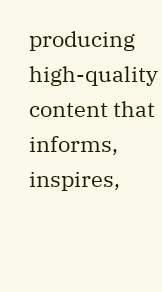producing high-quality content that informs, inspires,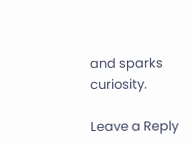and sparks curiosity.

Leave a Reply